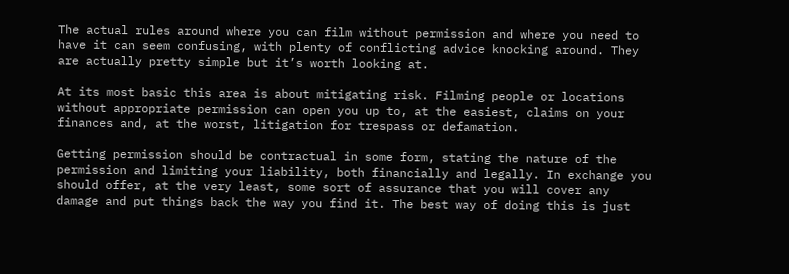The actual rules around where you can film without permission and where you need to have it can seem confusing, with plenty of conflicting advice knocking around. They are actually pretty simple but it’s worth looking at.

At its most basic this area is about mitigating risk. Filming people or locations without appropriate permission can open you up to, at the easiest, claims on your finances and, at the worst, litigation for trespass or defamation.

Getting permission should be contractual in some form, stating the nature of the permission and limiting your liability, both financially and legally. In exchange you should offer, at the very least, some sort of assurance that you will cover any damage and put things back the way you find it. The best way of doing this is just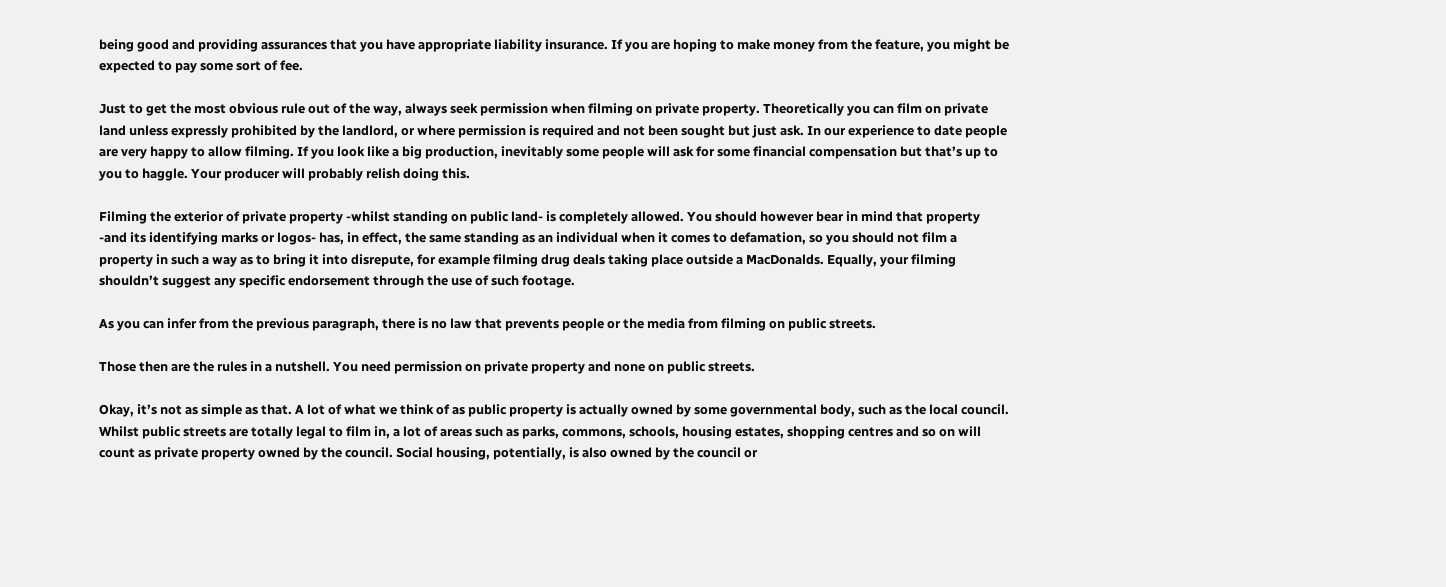being good and providing assurances that you have appropriate liability insurance. If you are hoping to make money from the feature, you might be expected to pay some sort of fee.

Just to get the most obvious rule out of the way, always seek permission when filming on private property. Theoretically you can film on private land unless expressly prohibited by the landlord, or where permission is required and not been sought but just ask. In our experience to date people are very happy to allow filming. If you look like a big production, inevitably some people will ask for some financial compensation but that’s up to you to haggle. Your producer will probably relish doing this.

Filming the exterior of private property -whilst standing on public land- is completely allowed. You should however bear in mind that property -and its identifying marks or logos- has, in effect, the same standing as an individual when it comes to defamation, so you should not film a property in such a way as to bring it into disrepute, for example filming drug deals taking place outside a MacDonalds. Equally, your filming shouldn’t suggest any specific endorsement through the use of such footage.

As you can infer from the previous paragraph, there is no law that prevents people or the media from filming on public streets.

Those then are the rules in a nutshell. You need permission on private property and none on public streets.

Okay, it’s not as simple as that. A lot of what we think of as public property is actually owned by some governmental body, such as the local council. Whilst public streets are totally legal to film in, a lot of areas such as parks, commons, schools, housing estates, shopping centres and so on will count as private property owned by the council. Social housing, potentially, is also owned by the council or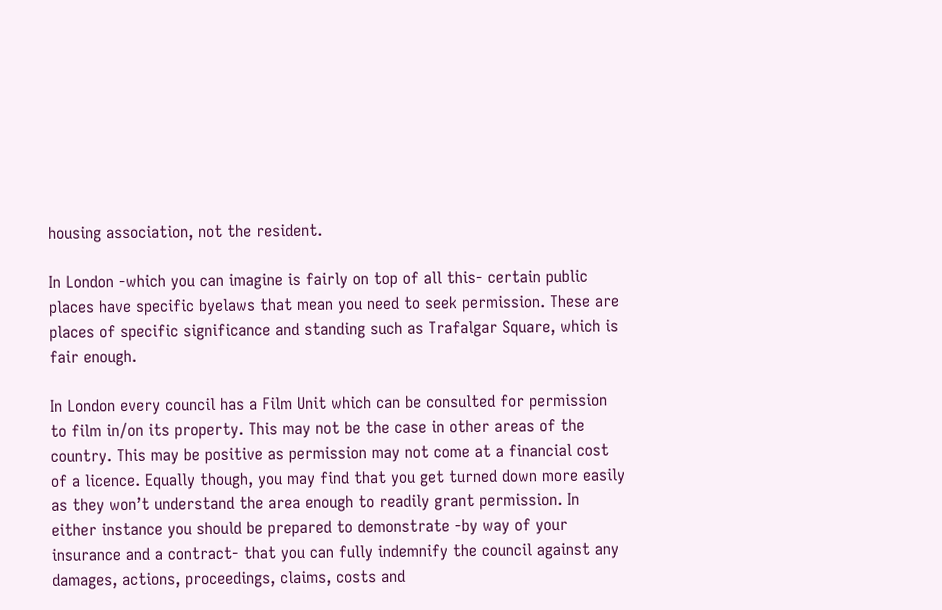housing association, not the resident.

In London -which you can imagine is fairly on top of all this- certain public places have specific byelaws that mean you need to seek permission. These are places of specific significance and standing such as Trafalgar Square, which is fair enough.

In London every council has a Film Unit which can be consulted for permission to film in/on its property. This may not be the case in other areas of the country. This may be positive as permission may not come at a financial cost of a licence. Equally though, you may find that you get turned down more easily as they won’t understand the area enough to readily grant permission. In either instance you should be prepared to demonstrate -by way of your insurance and a contract- that you can fully indemnify the council against any damages, actions, proceedings, claims, costs and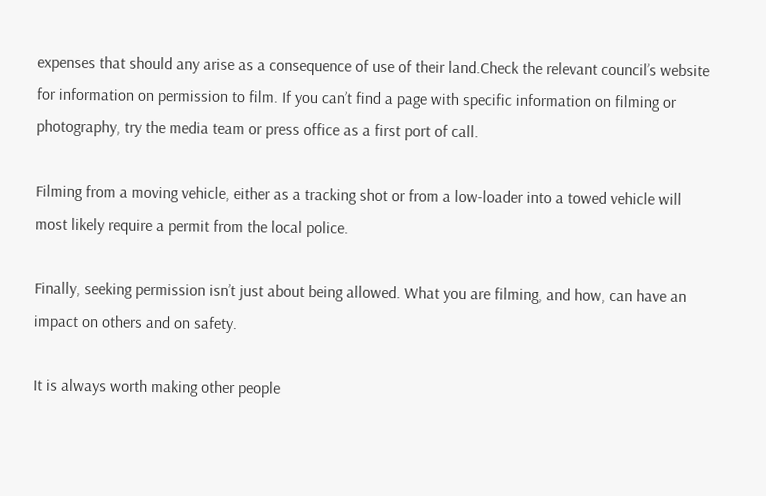expenses that should any arise as a consequence of use of their land.Check the relevant council’s website for information on permission to film. If you can’t find a page with specific information on filming or photography, try the media team or press office as a first port of call.

Filming from a moving vehicle, either as a tracking shot or from a low-loader into a towed vehicle will most likely require a permit from the local police.

Finally, seeking permission isn’t just about being allowed. What you are filming, and how, can have an impact on others and on safety.

It is always worth making other people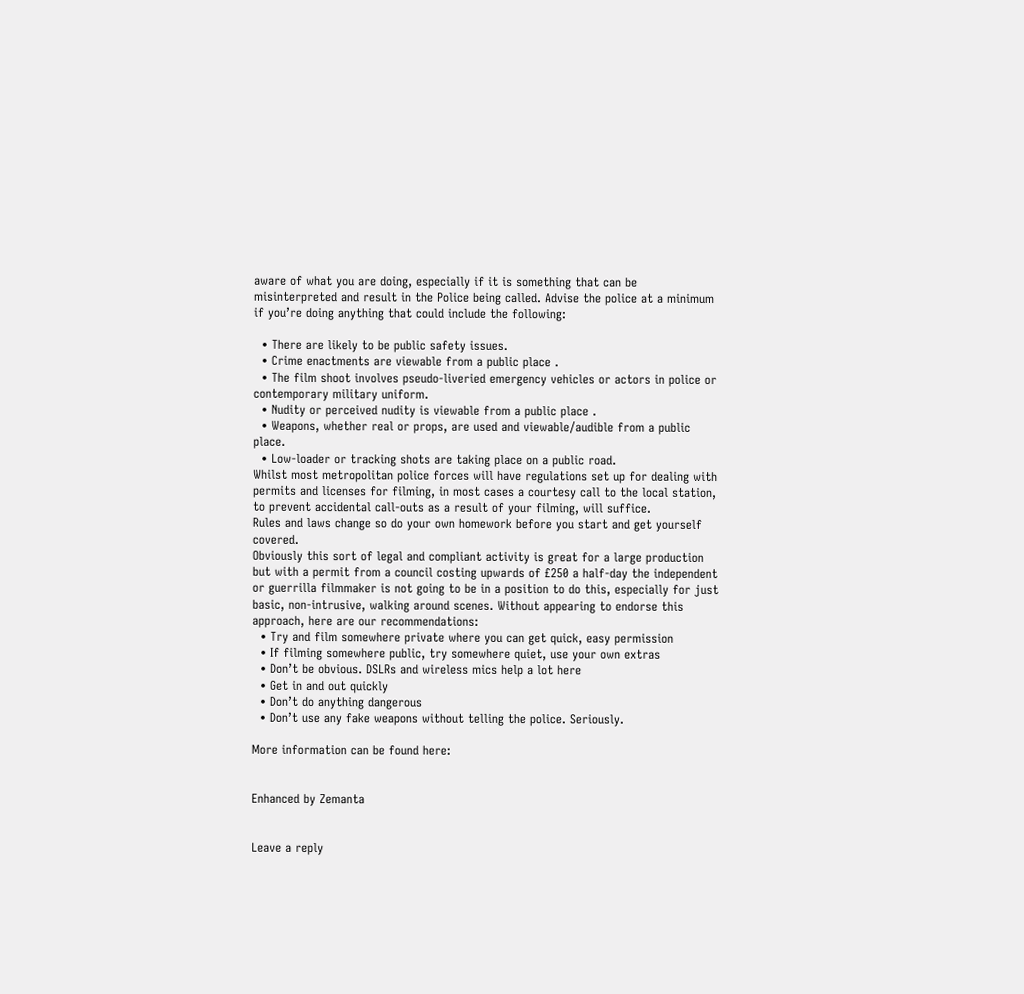aware of what you are doing, especially if it is something that can be misinterpreted and result in the Police being called. Advise the police at a minimum if you’re doing anything that could include the following:

  • There are likely to be public safety issues.
  • Crime enactments are viewable from a public place .
  • The film shoot involves pseudo-liveried emergency vehicles or actors in police or contemporary military uniform.
  • Nudity or perceived nudity is viewable from a public place .
  • Weapons, whether real or props, are used and viewable/audible from a public place.
  • Low-loader or tracking shots are taking place on a public road.
Whilst most metropolitan police forces will have regulations set up for dealing with permits and licenses for filming, in most cases a courtesy call to the local station, to prevent accidental call-outs as a result of your filming, will suffice.
Rules and laws change so do your own homework before you start and get yourself covered.
Obviously this sort of legal and compliant activity is great for a large production but with a permit from a council costing upwards of £250 a half-day the independent or guerrilla filmmaker is not going to be in a position to do this, especially for just basic, non-intrusive, walking around scenes. Without appearing to endorse this approach, here are our recommendations:
  • Try and film somewhere private where you can get quick, easy permission
  • If filming somewhere public, try somewhere quiet, use your own extras
  • Don’t be obvious. DSLRs and wireless mics help a lot here
  • Get in and out quickly
  • Don’t do anything dangerous
  • Don’t use any fake weapons without telling the police. Seriously.

More information can be found here:


Enhanced by Zemanta


Leave a reply